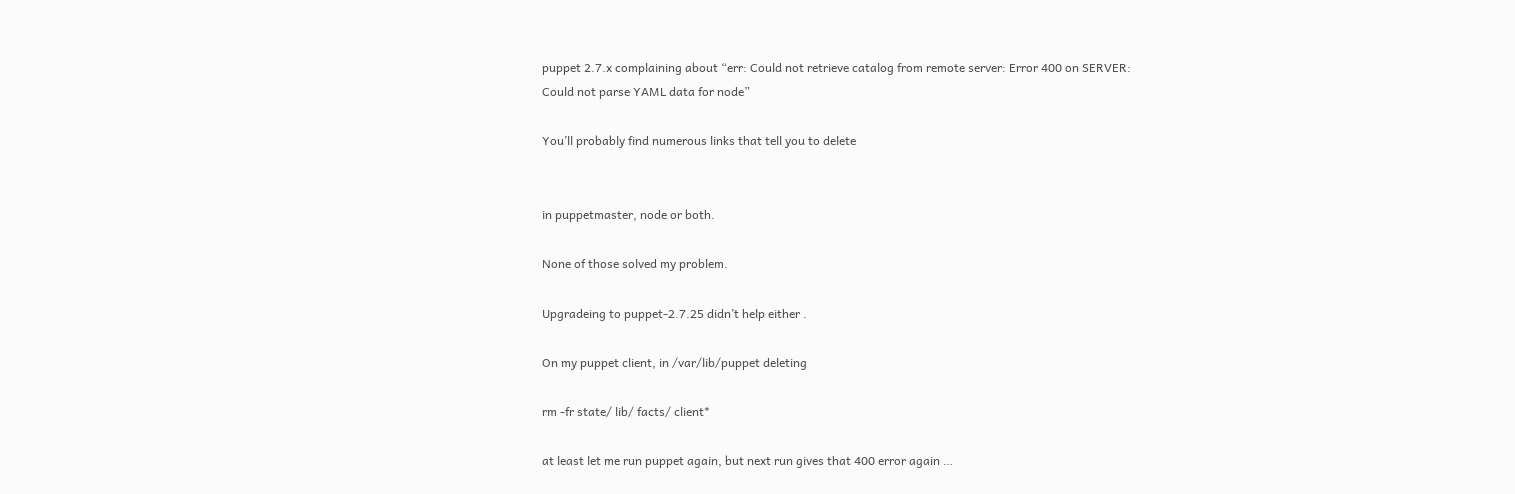puppet 2.7.x complaining about “err: Could not retrieve catalog from remote server: Error 400 on SERVER: Could not parse YAML data for node”

You’ll probably find numerous links that tell you to delete


in puppetmaster, node or both.

None of those solved my problem.

Upgradeing to puppet-2.7.25 didn’t help either .

On my puppet client, in /var/lib/puppet deleting

rm -fr state/ lib/ facts/ client*

at least let me run puppet again, but next run gives that 400 error again …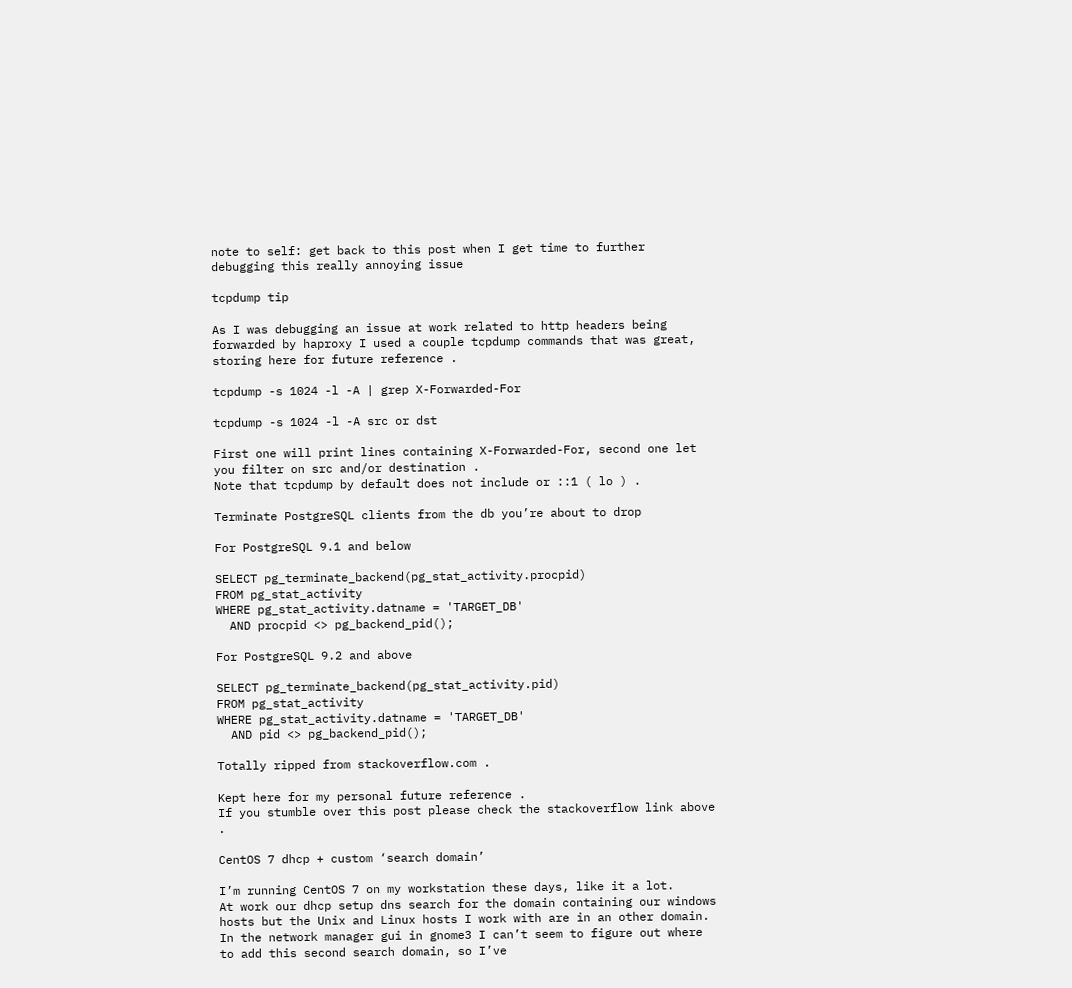note to self: get back to this post when I get time to further debugging this really annoying issue

tcpdump tip

As I was debugging an issue at work related to http headers being forwarded by haproxy I used a couple tcpdump commands that was great, storing here for future reference .

tcpdump -s 1024 -l -A | grep X-Forwarded-For

tcpdump -s 1024 -l -A src or dst

First one will print lines containing X-Forwarded-For, second one let you filter on src and/or destination .
Note that tcpdump by default does not include or ::1 ( lo ) .

Terminate PostgreSQL clients from the db you’re about to drop

For PostgreSQL 9.1 and below

SELECT pg_terminate_backend(pg_stat_activity.procpid)
FROM pg_stat_activity
WHERE pg_stat_activity.datname = 'TARGET_DB'
  AND procpid <> pg_backend_pid();

For PostgreSQL 9.2 and above

SELECT pg_terminate_backend(pg_stat_activity.pid)
FROM pg_stat_activity
WHERE pg_stat_activity.datname = 'TARGET_DB'
  AND pid <> pg_backend_pid();

Totally ripped from stackoverflow.com .

Kept here for my personal future reference .
If you stumble over this post please check the stackoverflow link above .

CentOS 7 dhcp + custom ‘search domain’

I’m running CentOS 7 on my workstation these days, like it a lot.
At work our dhcp setup dns search for the domain containing our windows hosts but the Unix and Linux hosts I work with are in an other domain.
In the network manager gui in gnome3 I can’t seem to figure out where to add this second search domain, so I’ve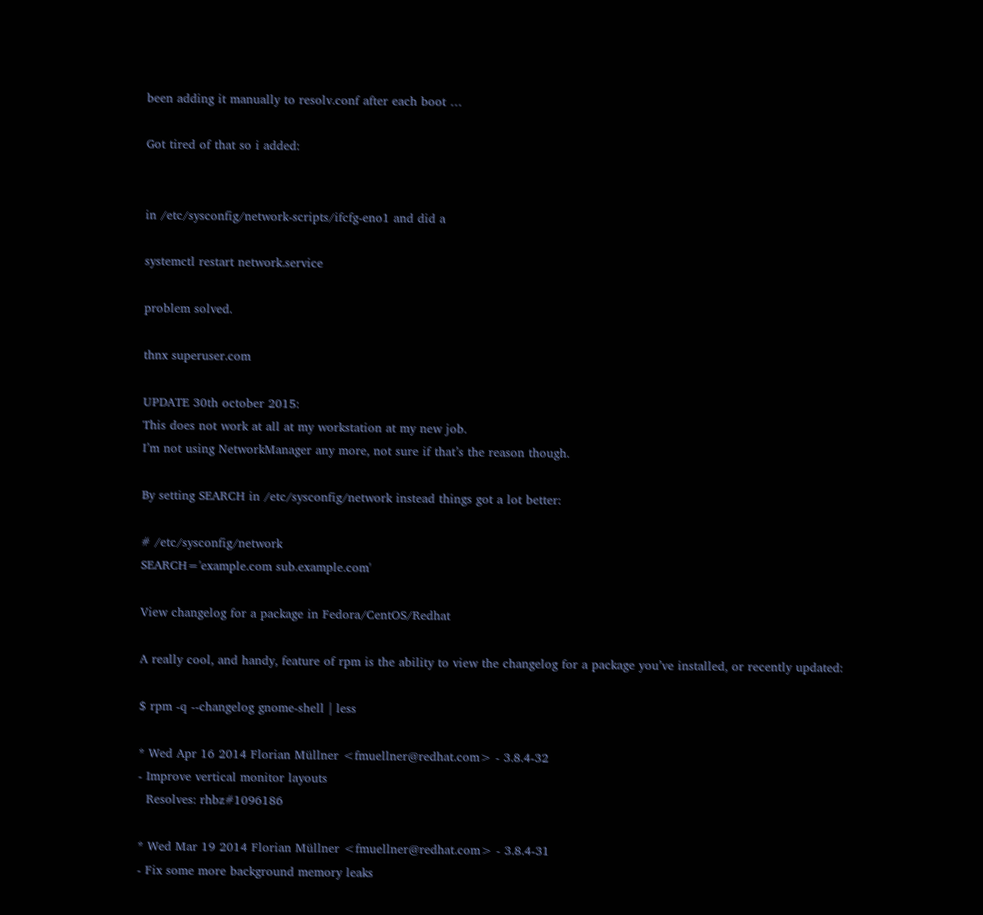been adding it manually to resolv.conf after each boot …

Got tired of that so i added:


in /etc/sysconfig/network-scripts/ifcfg-eno1 and did a

systemctl restart network.service

problem solved.

thnx superuser.com

UPDATE 30th october 2015:
This does not work at all at my workstation at my new job.
I’m not using NetworkManager any more, not sure if that’s the reason though.

By setting SEARCH in /etc/sysconfig/network instead things got a lot better:

# /etc/sysconfig/network
SEARCH='example.com sub.example.com'

View changelog for a package in Fedora/CentOS/Redhat

A really cool, and handy, feature of rpm is the ability to view the changelog for a package you’ve installed, or recently updated:

$ rpm -q --changelog gnome-shell | less

* Wed Apr 16 2014 Florian Müllner <fmuellner@redhat.com> - 3.8.4-32
- Improve vertical monitor layouts
  Resolves: rhbz#1096186

* Wed Mar 19 2014 Florian Müllner <fmuellner@redhat.com> - 3.8.4-31
- Fix some more background memory leaks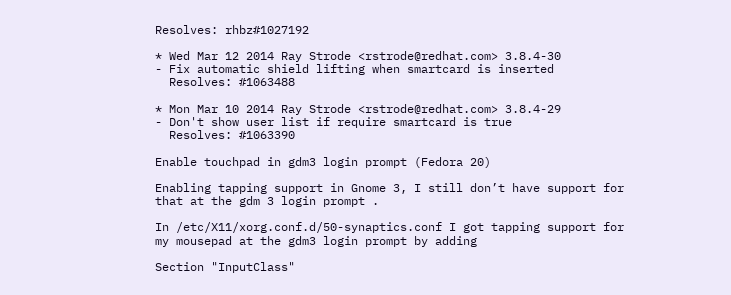Resolves: rhbz#1027192

* Wed Mar 12 2014 Ray Strode <rstrode@redhat.com> 3.8.4-30
- Fix automatic shield lifting when smartcard is inserted
  Resolves: #1063488

* Mon Mar 10 2014 Ray Strode <rstrode@redhat.com> 3.8.4-29
- Don't show user list if require smartcard is true
  Resolves: #1063390

Enable touchpad in gdm3 login prompt (Fedora 20)

Enabling tapping support in Gnome 3, I still don’t have support for that at the gdm 3 login prompt .

In /etc/X11/xorg.conf.d/50-synaptics.conf I got tapping support for my mousepad at the gdm3 login prompt by adding

Section "InputClass"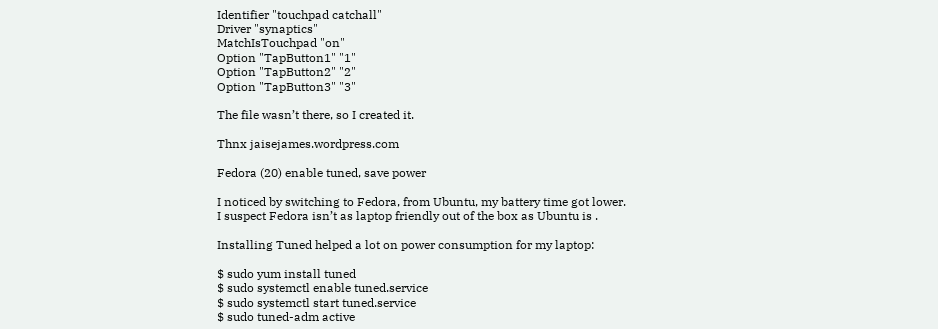Identifier "touchpad catchall"
Driver "synaptics"
MatchIsTouchpad "on"
Option "TapButton1" "1"
Option "TapButton2" "2"
Option "TapButton3" "3"

The file wasn’t there, so I created it.

Thnx jaisejames.wordpress.com

Fedora (20) enable tuned, save power

I noticed by switching to Fedora, from Ubuntu, my battery time got lower.
I suspect Fedora isn’t as laptop friendly out of the box as Ubuntu is .

Installing Tuned helped a lot on power consumption for my laptop:

$ sudo yum install tuned
$ sudo systemctl enable tuned.service
$ sudo systemctl start tuned.service
$ sudo tuned-adm active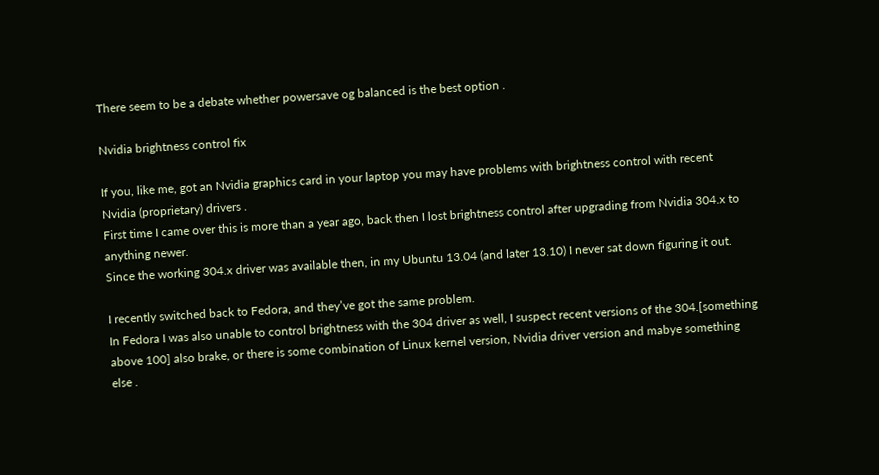There seem to be a debate whether powersave og balanced is the best option .

Nvidia brightness control fix

If you, like me, got an Nvidia graphics card in your laptop you may have problems with brightness control with recent Nvidia (proprietary) drivers .
First time I came over this is more than a year ago, back then I lost brightness control after upgrading from Nvidia 304.x to anything newer.
Since the working 304.x driver was available then, in my Ubuntu 13.04 (and later 13.10) I never sat down figuring it out.

I recently switched back to Fedora, and they’ve got the same problem.
In Fedora I was also unable to control brightness with the 304 driver as well, I suspect recent versions of the 304.[something above 100] also brake, or there is some combination of Linux kernel version, Nvidia driver version and mabye something else .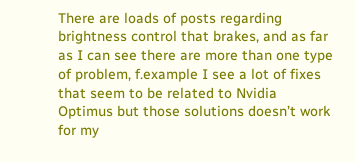There are loads of posts regarding brightness control that brakes, and as far as I can see there are more than one type of problem, f.example I see a lot of fixes that seem to be related to Nvidia Optimus but those solutions doesn’t work for my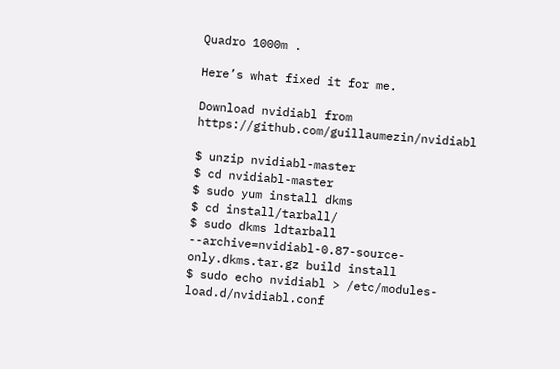Quadro 1000m .

Here’s what fixed it for me.

Download nvidiabl from https://github.com/guillaumezin/nvidiabl

$ unzip nvidiabl-master
$ cd nvidiabl-master
$ sudo yum install dkms
$ cd install/tarball/
$ sudo dkms ldtarball --archive=nvidiabl-0.87-source-only.dkms.tar.gz build install
$ sudo echo nvidiabl > /etc/modules-load.d/nvidiabl.conf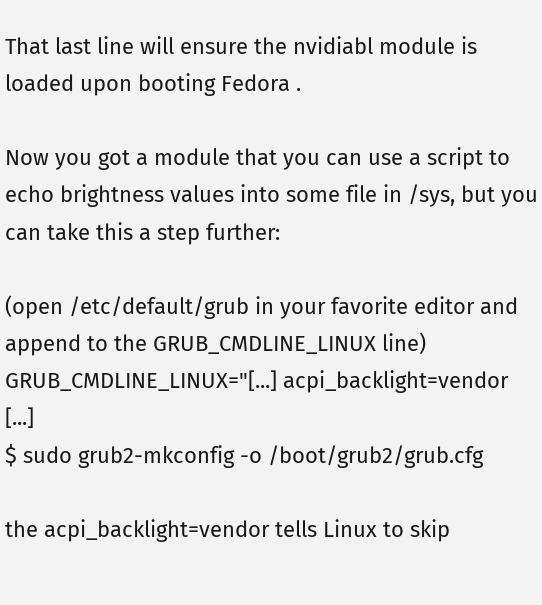That last line will ensure the nvidiabl module is loaded upon booting Fedora .

Now you got a module that you can use a script to echo brightness values into some file in /sys, but you can take this a step further:

(open /etc/default/grub in your favorite editor and append to the GRUB_CMDLINE_LINUX line)
GRUB_CMDLINE_LINUX="[...] acpi_backlight=vendor [...]
$ sudo grub2-mkconfig -o /boot/grub2/grub.cfg

the acpi_backlight=vendor tells Linux to skip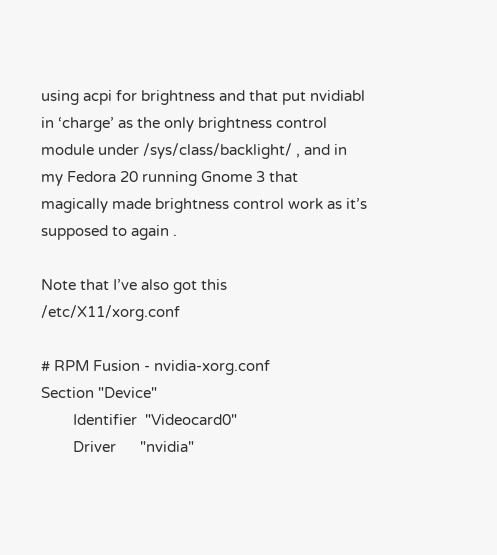using acpi for brightness and that put nvidiabl in ‘charge’ as the only brightness control module under /sys/class/backlight/ , and in my Fedora 20 running Gnome 3 that magically made brightness control work as it’s supposed to again .

Note that I’ve also got this /etc/X11/xorg.conf

# RPM Fusion - nvidia-xorg.conf
Section "Device"
        Identifier  "Videocard0"
        Driver      "nvidia"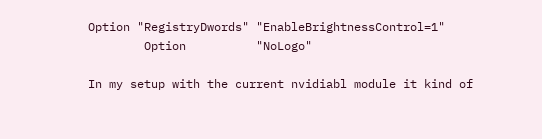Option "RegistryDwords" "EnableBrightnessControl=1"
        Option          "NoLogo"

In my setup with the current nvidiabl module it kind of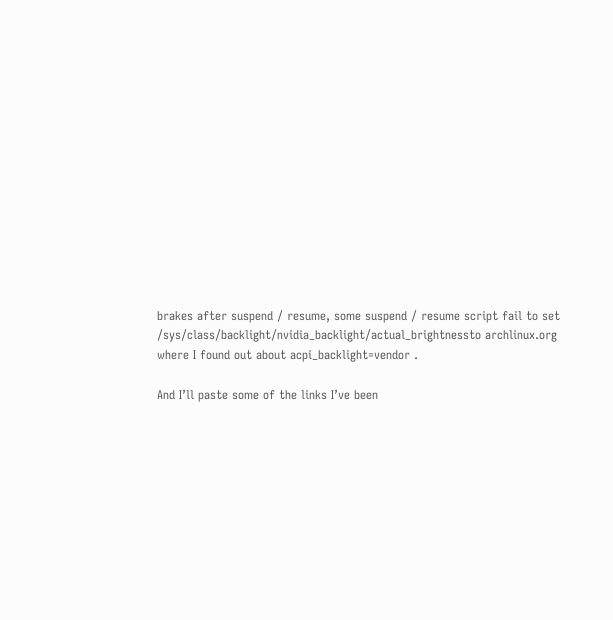brakes after suspend / resume, some suspend / resume script fail to set /sys/class/backlight/nvidia_backlight/actual_brightnessto archlinux.org where I found out about acpi_backlight=vendor .

And I’ll paste some of the links I’ve been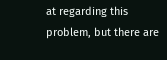at regarding this problem, but there are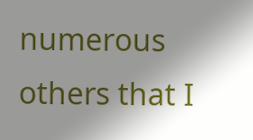numerous others that I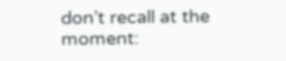don’t recall at the moment: